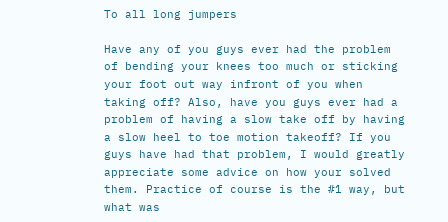To all long jumpers

Have any of you guys ever had the problem of bending your knees too much or sticking your foot out way infront of you when taking off? Also, have you guys ever had a problem of having a slow take off by having a slow heel to toe motion takeoff? If you guys have had that problem, I would greatly appreciate some advice on how your solved them. Practice of course is the #1 way, but what was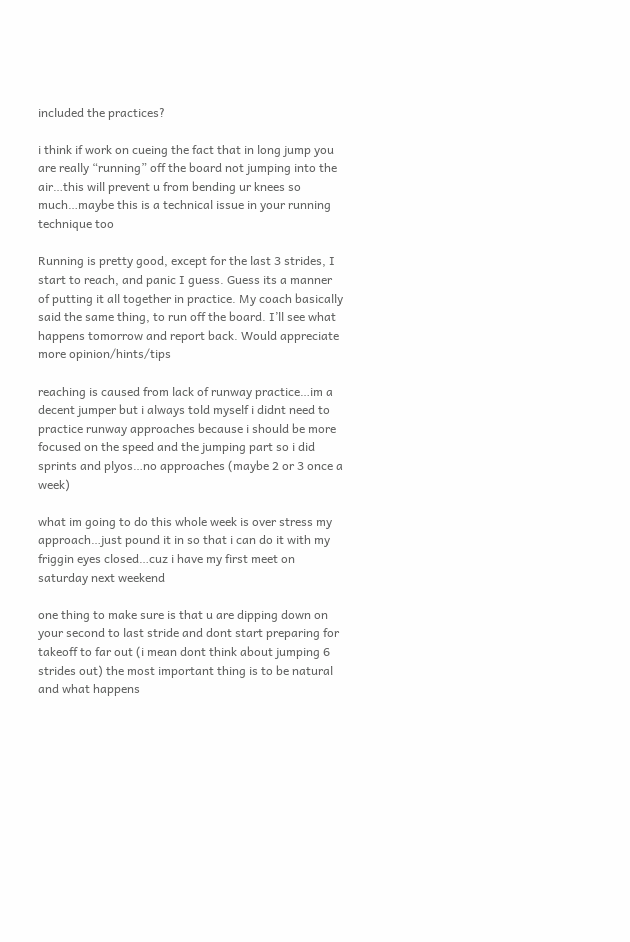included the practices?

i think if work on cueing the fact that in long jump you are really “running” off the board not jumping into the air…this will prevent u from bending ur knees so much…maybe this is a technical issue in your running technique too

Running is pretty good, except for the last 3 strides, I start to reach, and panic I guess. Guess its a manner of putting it all together in practice. My coach basically said the same thing, to run off the board. I’ll see what happens tomorrow and report back. Would appreciate more opinion/hints/tips

reaching is caused from lack of runway practice…im a decent jumper but i always told myself i didnt need to practice runway approaches because i should be more focused on the speed and the jumping part so i did sprints and plyos…no approaches (maybe 2 or 3 once a week)

what im going to do this whole week is over stress my approach…just pound it in so that i can do it with my friggin eyes closed…cuz i have my first meet on saturday next weekend

one thing to make sure is that u are dipping down on your second to last stride and dont start preparing for takeoff to far out (i mean dont think about jumping 6 strides out) the most important thing is to be natural and what happens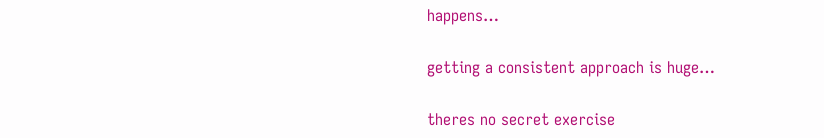happens…

getting a consistent approach is huge…

theres no secret exercise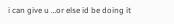i can give u …or else id be doing it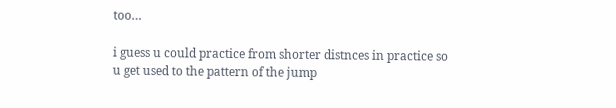too…

i guess u could practice from shorter distnces in practice so u get used to the pattern of the jump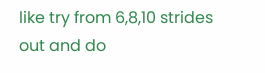like try from 6,8,10 strides out and do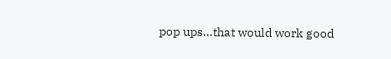pop ups…that would work good